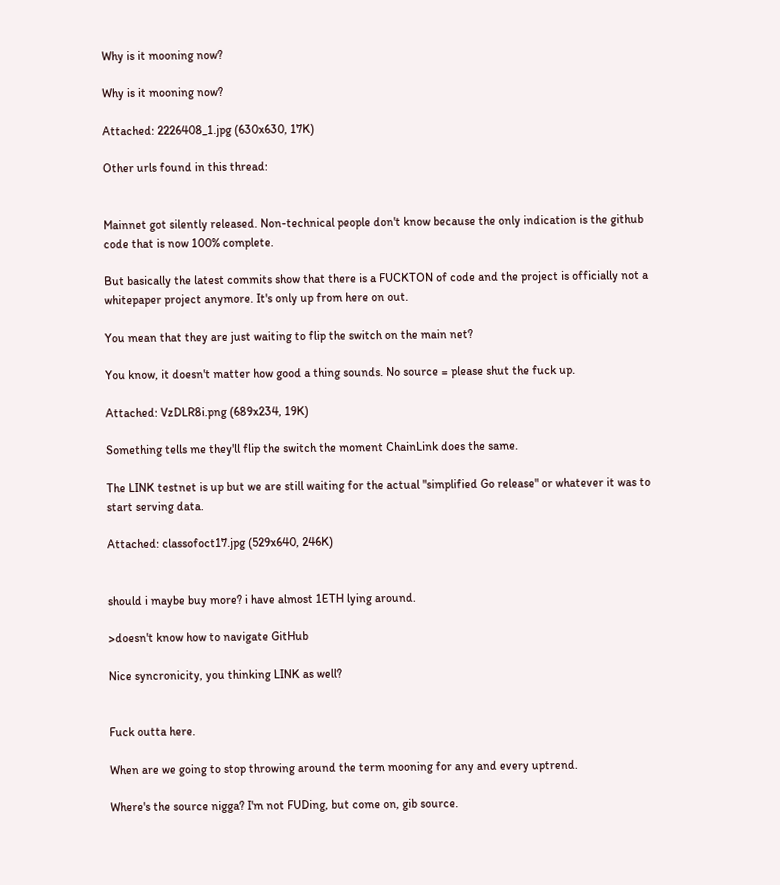Why is it mooning now?

Why is it mooning now?

Attached: 2226408_1.jpg (630x630, 17K)

Other urls found in this thread:


Mainnet got silently released. Non-technical people don't know because the only indication is the github code that is now 100% complete.

But basically the latest commits show that there is a FUCKTON of code and the project is officially not a whitepaper project anymore. It's only up from here on out.

You mean that they are just waiting to flip the switch on the main net?

You know, it doesn't matter how good a thing sounds. No source = please shut the fuck up.

Attached: VzDLR8i.png (689x234, 19K)

Something tells me they'll flip the switch the moment ChainLink does the same.

The LINK testnet is up but we are still waiting for the actual "simplified Go release" or whatever it was to start serving data.

Attached: classofoct17.jpg (529x640, 246K)


should i maybe buy more? i have almost 1ETH lying around.

>doesn't know how to navigate GitHub

Nice syncronicity, you thinking LINK as well?


Fuck outta here.

When are we going to stop throwing around the term mooning for any and every uptrend.

Where's the source nigga? I'm not FUDing, but come on, gib source.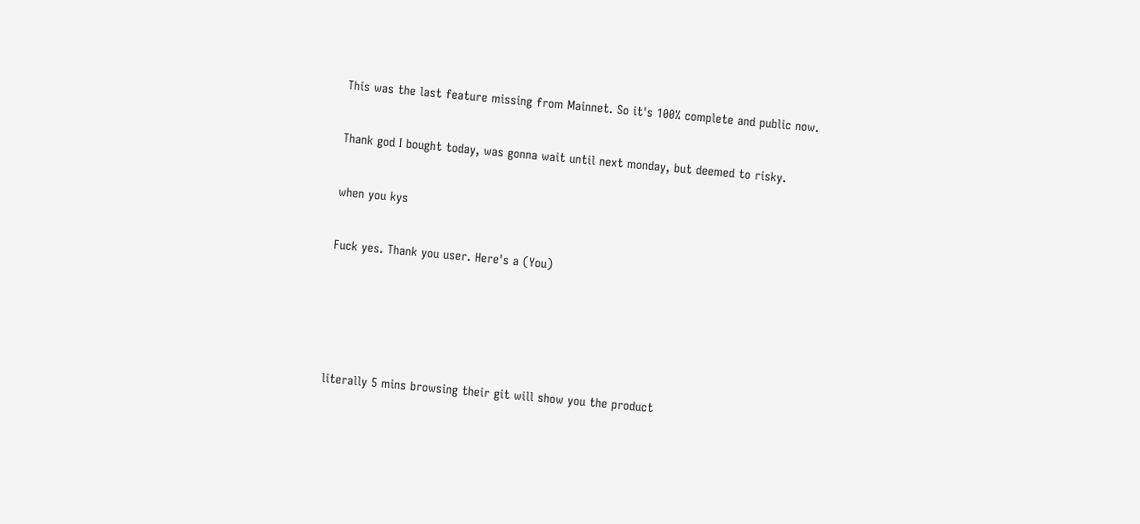This was the last feature missing from Mainnet. So it's 100% complete and public now.

Thank god I bought today, was gonna wait until next monday, but deemed to risky.

when you kys

Fuck yes. Thank you user. Here's a (You)




literally 5 mins browsing their git will show you the product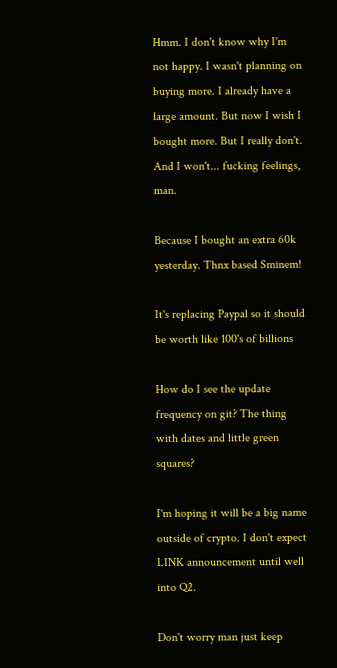Hmm. I don't know why I'm not happy. I wasn't planning on buying more. I already have a large amount. But now I wish I bought more. But I really don't. And I won't... fucking feelings, man.

Because I bought an extra 60k yesterday. Thnx based Sminem!

It's replacing Paypal so it should be worth like 100's of billions

How do I see the update frequency on git? The thing with dates and little green squares?

I'm hoping it will be a big name outside of crypto. I don't expect LINK announcement until well into Q2.

Don't worry man just keep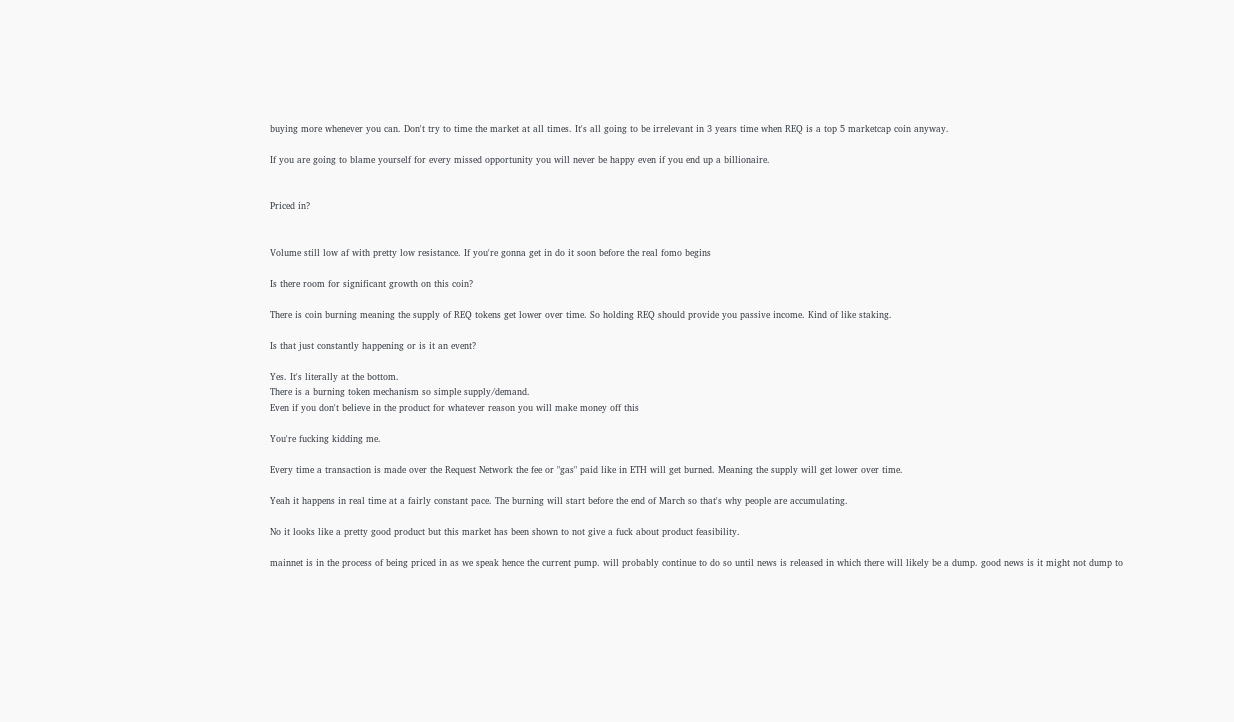buying more whenever you can. Don't try to time the market at all times. It's all going to be irrelevant in 3 years time when REQ is a top 5 marketcap coin anyway.

If you are going to blame yourself for every missed opportunity you will never be happy even if you end up a billionaire.


Priced in?


Volume still low af with pretty low resistance. If you're gonna get in do it soon before the real fomo begins

Is there room for significant growth on this coin?

There is coin burning meaning the supply of REQ tokens get lower over time. So holding REQ should provide you passive income. Kind of like staking.

Is that just constantly happening or is it an event?

Yes. It's literally at the bottom.
There is a burning token mechanism so simple supply/demand.
Even if you don't believe in the product for whatever reason you will make money off this

You're fucking kidding me.

Every time a transaction is made over the Request Network the fee or "gas" paid like in ETH will get burned. Meaning the supply will get lower over time.

Yeah it happens in real time at a fairly constant pace. The burning will start before the end of March so that's why people are accumulating.

No it looks like a pretty good product but this market has been shown to not give a fuck about product feasibility.

mainnet is in the process of being priced in as we speak hence the current pump. will probably continue to do so until news is released in which there will likely be a dump. good news is it might not dump to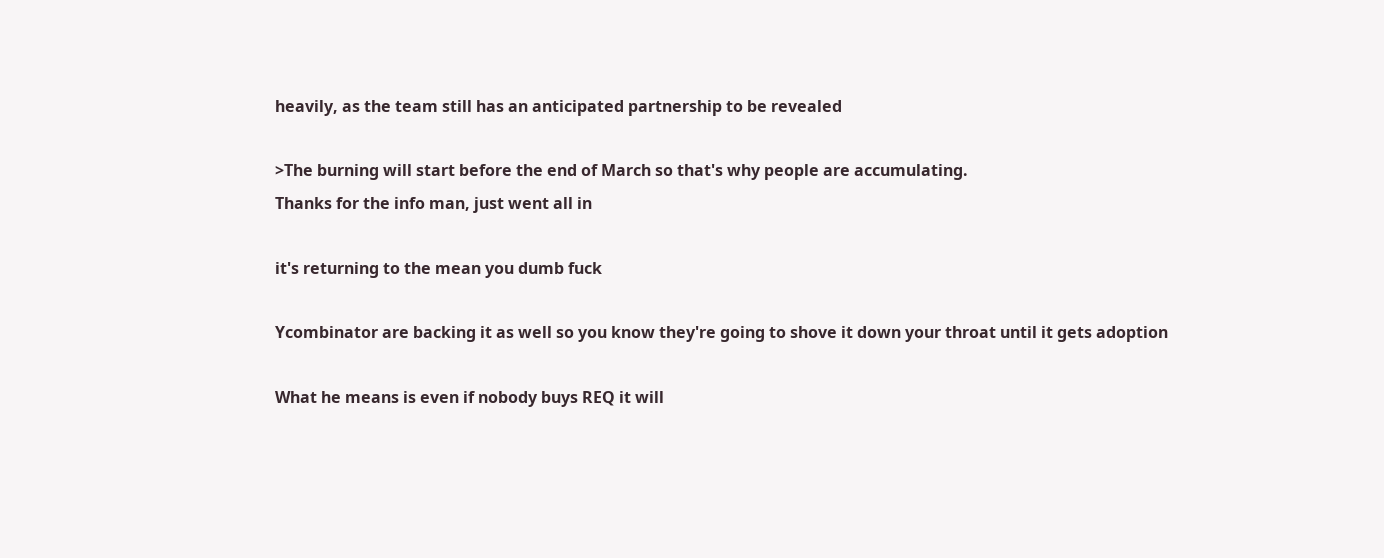heavily, as the team still has an anticipated partnership to be revealed

>The burning will start before the end of March so that's why people are accumulating.
Thanks for the info man, just went all in

it's returning to the mean you dumb fuck

Ycombinator are backing it as well so you know they're going to shove it down your throat until it gets adoption

What he means is even if nobody buys REQ it will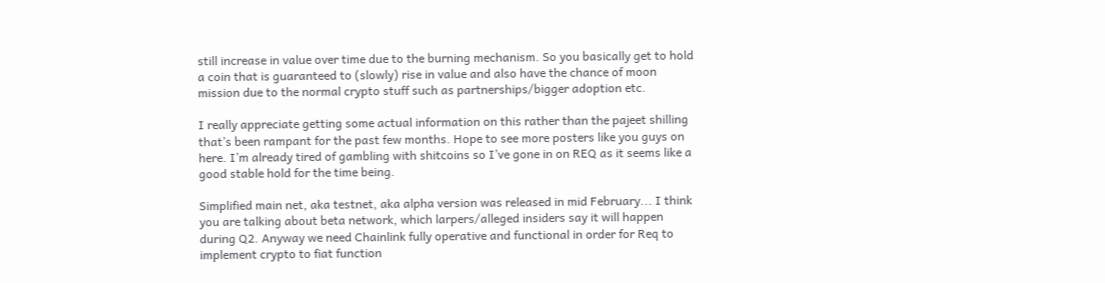still increase in value over time due to the burning mechanism. So you basically get to hold a coin that is guaranteed to (slowly) rise in value and also have the chance of moon mission due to the normal crypto stuff such as partnerships/bigger adoption etc.

I really appreciate getting some actual information on this rather than the pajeet shilling that’s been rampant for the past few months. Hope to see more posters like you guys on here. I’m already tired of gambling with shitcoins so I’ve gone in on REQ as it seems like a good stable hold for the time being.

Simplified main net, aka testnet, aka alpha version was released in mid February... I think you are talking about beta network, which larpers/alleged insiders say it will happen during Q2. Anyway we need Chainlink fully operative and functional in order for Req to implement crypto to fiat function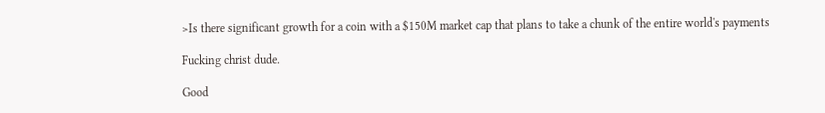>Is there significant growth for a coin with a $150M market cap that plans to take a chunk of the entire world's payments

Fucking christ dude.

Good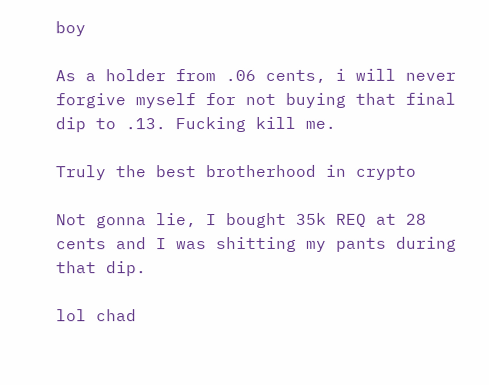boy

As a holder from .06 cents, i will never forgive myself for not buying that final dip to .13. Fucking kill me.

Truly the best brotherhood in crypto

Not gonna lie, I bought 35k REQ at 28 cents and I was shitting my pants during that dip.

lol chad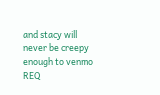and stacy will never be creepy enough to venmo REQ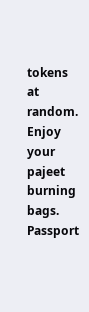tokens at random. Enjoy your pajeet burning bags. Passport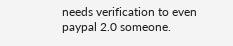needs verification to even paypal 2.0 someone.